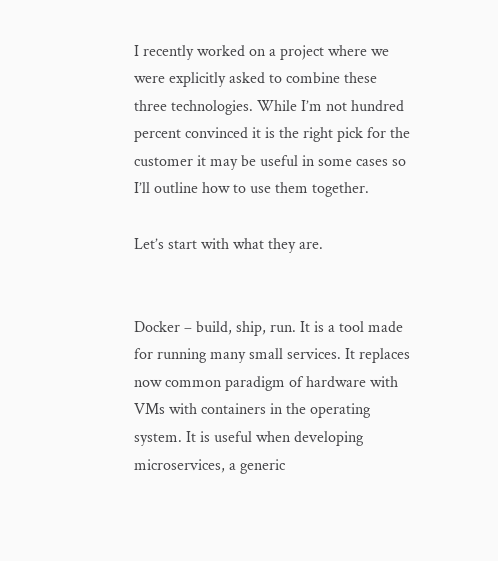I recently worked on a project where we were explicitly asked to combine these three technologies. While I’m not hundred percent convinced it is the right pick for the customer it may be useful in some cases so I’ll outline how to use them together.

Let’s start with what they are.


Docker – build, ship, run. It is a tool made for running many small services. It replaces now common paradigm of hardware with VMs with containers in the operating system. It is useful when developing microservices, a generic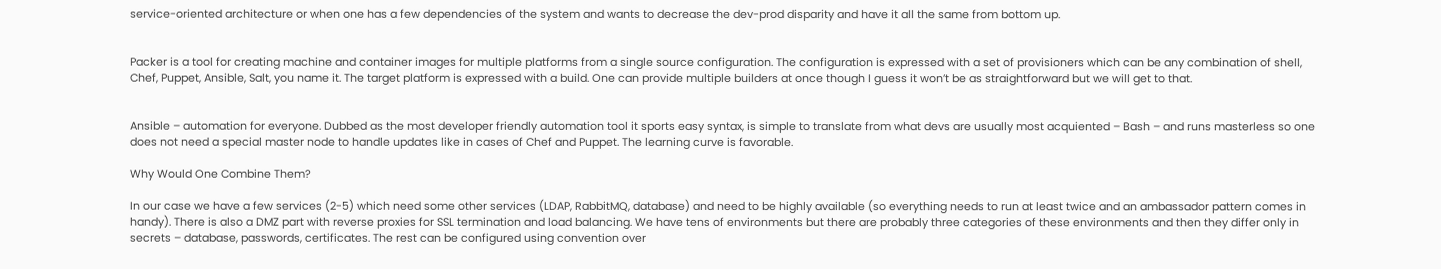service-oriented architecture or when one has a few dependencies of the system and wants to decrease the dev-prod disparity and have it all the same from bottom up.


Packer is a tool for creating machine and container images for multiple platforms from a single source configuration. The configuration is expressed with a set of provisioners which can be any combination of shell, Chef, Puppet, Ansible, Salt, you name it. The target platform is expressed with a build. One can provide multiple builders at once though I guess it won’t be as straightforward but we will get to that.


Ansible – automation for everyone. Dubbed as the most developer friendly automation tool it sports easy syntax, is simple to translate from what devs are usually most acquiented – Bash – and runs masterless so one does not need a special master node to handle updates like in cases of Chef and Puppet. The learning curve is favorable.

Why Would One Combine Them?

In our case we have a few services (2-5) which need some other services (LDAP, RabbitMQ, database) and need to be highly available (so everything needs to run at least twice and an ambassador pattern comes in handy). There is also a DMZ part with reverse proxies for SSL termination and load balancing. We have tens of environments but there are probably three categories of these environments and then they differ only in secrets – database, passwords, certificates. The rest can be configured using convention over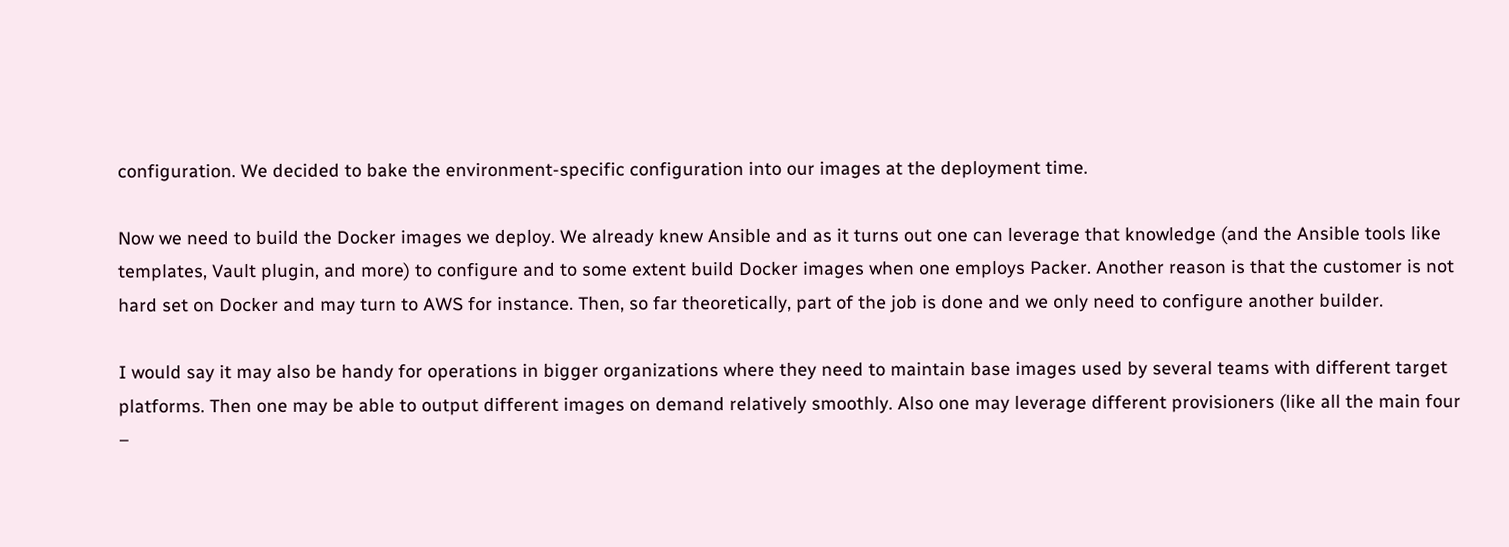configuration. We decided to bake the environment-specific configuration into our images at the deployment time.

Now we need to build the Docker images we deploy. We already knew Ansible and as it turns out one can leverage that knowledge (and the Ansible tools like templates, Vault plugin, and more) to configure and to some extent build Docker images when one employs Packer. Another reason is that the customer is not hard set on Docker and may turn to AWS for instance. Then, so far theoretically, part of the job is done and we only need to configure another builder.

I would say it may also be handy for operations in bigger organizations where they need to maintain base images used by several teams with different target platforms. Then one may be able to output different images on demand relatively smoothly. Also one may leverage different provisioners (like all the main four –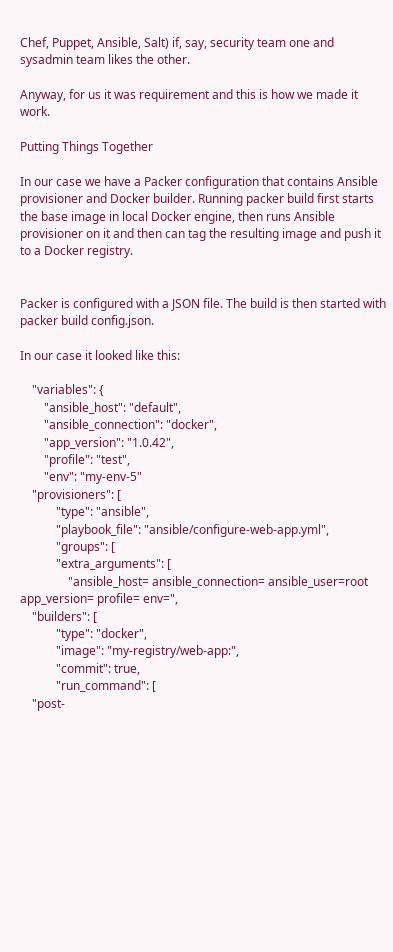Chef, Puppet, Ansible, Salt) if, say, security team one and sysadmin team likes the other.

Anyway, for us it was requirement and this is how we made it work.

Putting Things Together

In our case we have a Packer configuration that contains Ansible provisioner and Docker builder. Running packer build first starts the base image in local Docker engine, then runs Ansible provisioner on it and then can tag the resulting image and push it to a Docker registry.


Packer is configured with a JSON file. The build is then started with packer build config.json.

In our case it looked like this:

    "variables": {
        "ansible_host": "default",
        "ansible_connection": "docker",
        "app_version": "1.0.42",
        "profile": "test",
        "env": "my-env-5"
    "provisioners": [
            "type": "ansible",
            "playbook_file": "ansible/configure-web-app.yml",
            "groups": [
            "extra_arguments": [
                "ansible_host= ansible_connection= ansible_user=root app_version= profile= env=",
    "builders": [
            "type": "docker",
            "image": "my-registry/web-app:",
            "commit": true,
            "run_command": [
    "post-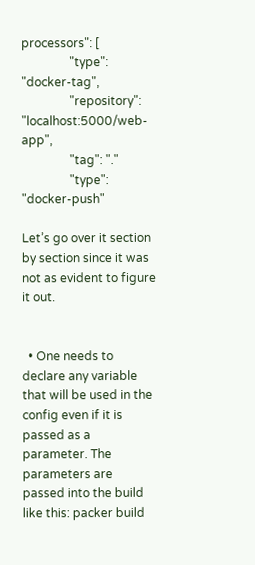processors": [
                "type": "docker-tag",
                "repository": "localhost:5000/web-app",
                "tag": "."
                "type": "docker-push"

Let’s go over it section by section since it was not as evident to figure it out.


  • One needs to declare any variable that will be used in the config even if it is passed as a parameter. The parameters are passed into the build like this: packer build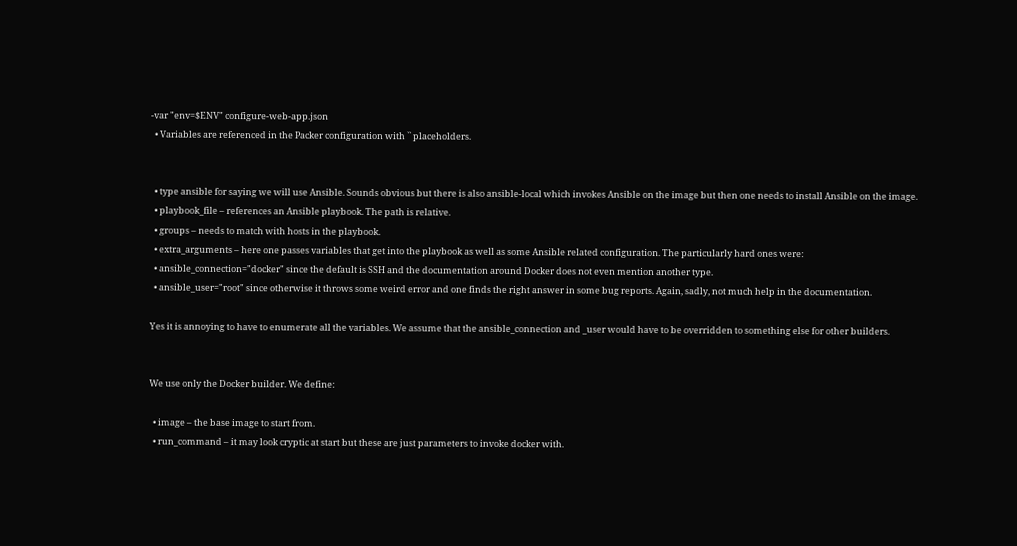-var "env=$ENV" configure-web-app.json
  • Variables are referenced in the Packer configuration with `` placeholders.


  • type ansible for saying we will use Ansible. Sounds obvious but there is also ansible-local which invokes Ansible on the image but then one needs to install Ansible on the image.
  • playbook_file – references an Ansible playbook. The path is relative.
  • groups – needs to match with hosts in the playbook.
  • extra_arguments – here one passes variables that get into the playbook as well as some Ansible related configuration. The particularly hard ones were:
  • ansible_connection="docker" since the default is SSH and the documentation around Docker does not even mention another type.
  • ansible_user="root" since otherwise it throws some weird error and one finds the right answer in some bug reports. Again, sadly, not much help in the documentation.

Yes it is annoying to have to enumerate all the variables. We assume that the ansible_connection and _user would have to be overridden to something else for other builders.


We use only the Docker builder. We define:

  • image – the base image to start from.
  • run_command – it may look cryptic at start but these are just parameters to invoke docker with.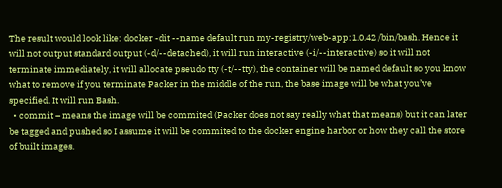The result would look like: docker -dit --name default run my-registry/web-app:1.0.42 /bin/bash. Hence it will not output standard output (-d/--detached), it will run interactive (-i/--interactive) so it will not terminate immediately, it will allocate pseudo tty (-t/--tty), the container will be named default so you know what to remove if you terminate Packer in the middle of the run, the base image will be what you’ve specified. It will run Bash.
  • commit – means the image will be commited (Packer does not say really what that means) but it can later be tagged and pushed so I assume it will be commited to the docker engine harbor or how they call the store of built images.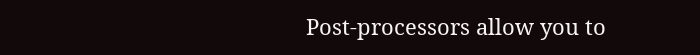Post-processors allow you to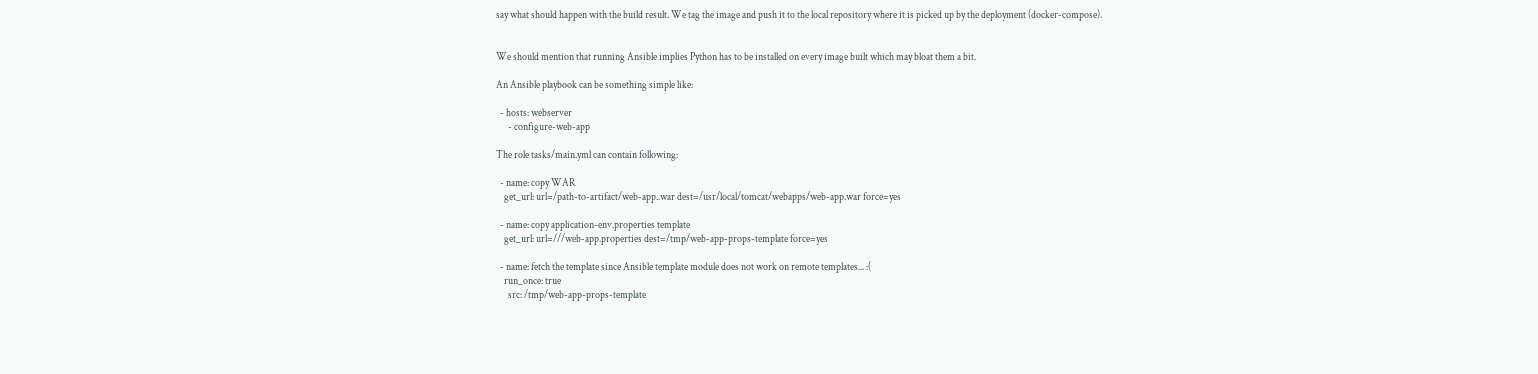say what should happen with the build result. We tag the image and push it to the local repository where it is picked up by the deployment (docker-compose).


We should mention that running Ansible implies Python has to be installed on every image built which may bloat them a bit.

An Ansible playbook can be something simple like:

  - hosts: webserver
      - configure-web-app

The role tasks/main.yml can contain following:

  - name: copy WAR
    get_url: url=/path-to-artifact/web-app..war dest=/usr/local/tomcat/webapps/web-app.war force=yes

  - name: copy application-env.properties template
    get_url: url=///web-app.properties dest=/tmp/web-app-props-template force=yes

  - name: fetch the template since Ansible template module does not work on remote templates... :(
    run_once: true
      src: /tmp/web-app-props-template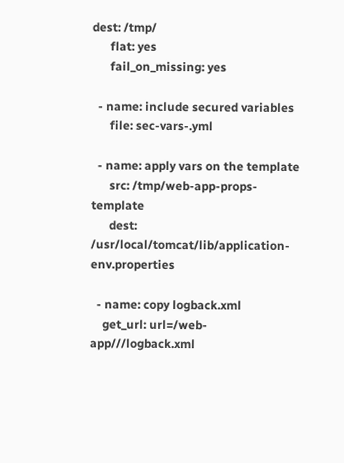dest: /tmp/
      flat: yes
      fail_on_missing: yes

  - name: include secured variables
      file: sec-vars-.yml

  - name: apply vars on the template
      src: /tmp/web-app-props-template
      dest: /usr/local/tomcat/lib/application-env.properties

  - name: copy logback.xml
    get_url: url=/web-app///logback.xml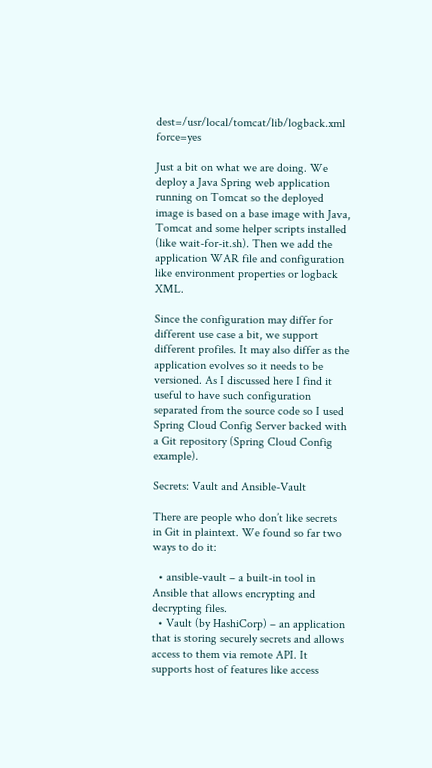dest=/usr/local/tomcat/lib/logback.xml force=yes

Just a bit on what we are doing. We deploy a Java Spring web application running on Tomcat so the deployed image is based on a base image with Java, Tomcat and some helper scripts installed (like wait-for-it.sh). Then we add the application WAR file and configuration like environment properties or logback XML.

Since the configuration may differ for different use case a bit, we support different profiles. It may also differ as the application evolves so it needs to be versioned. As I discussed here I find it useful to have such configuration separated from the source code so I used Spring Cloud Config Server backed with a Git repository (Spring Cloud Config example).

Secrets: Vault and Ansible-Vault

There are people who don’t like secrets in Git in plaintext. We found so far two ways to do it:

  • ansible-vault – a built-in tool in Ansible that allows encrypting and decrypting files.
  • Vault (by HashiCorp) – an application that is storing securely secrets and allows access to them via remote API. It supports host of features like access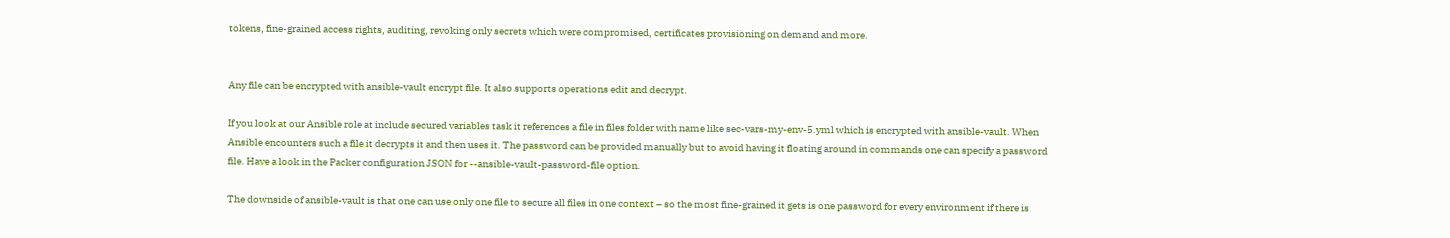tokens, fine-grained access rights, auditing, revoking only secrets which were compromised, certificates provisioning on demand and more.


Any file can be encrypted with ansible-vault encrypt file. It also supports operations edit and decrypt.

If you look at our Ansible role at include secured variables task it references a file in files folder with name like sec-vars-my-env-5.yml which is encrypted with ansible-vault. When Ansible encounters such a file it decrypts it and then uses it. The password can be provided manually but to avoid having it floating around in commands one can specify a password file. Have a look in the Packer configuration JSON for --ansible-vault-password-file option.

The downside of ansible-vault is that one can use only one file to secure all files in one context – so the most fine-grained it gets is one password for every environment if there is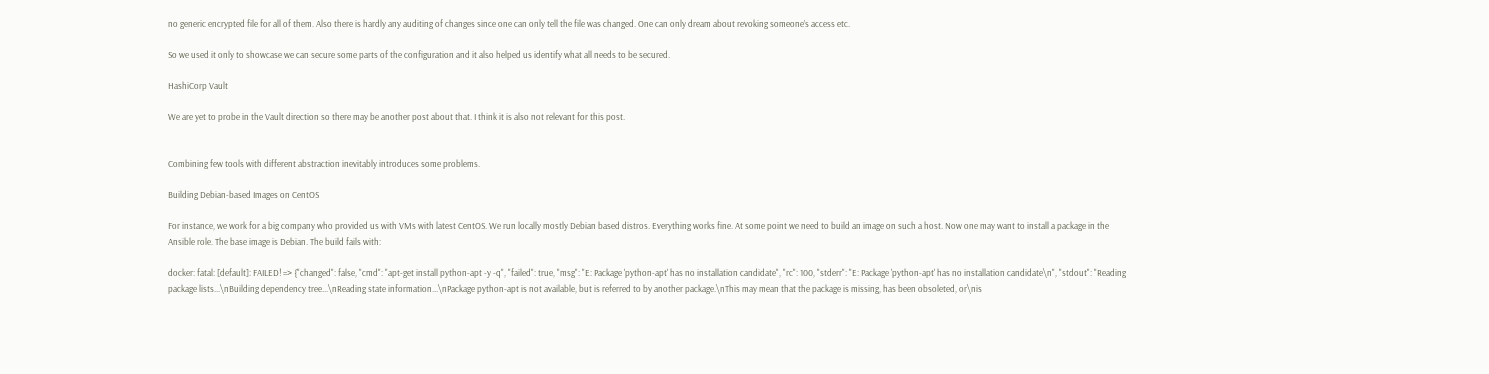no generic encrypted file for all of them. Also there is hardly any auditing of changes since one can only tell the file was changed. One can only dream about revoking someone’s access etc.

So we used it only to showcase we can secure some parts of the configuration and it also helped us identify what all needs to be secured.

HashiCorp Vault

We are yet to probe in the Vault direction so there may be another post about that. I think it is also not relevant for this post.


Combining few tools with different abstraction inevitably introduces some problems.

Building Debian-based Images on CentOS

For instance, we work for a big company who provided us with VMs with latest CentOS. We run locally mostly Debian based distros. Everything works fine. At some point we need to build an image on such a host. Now one may want to install a package in the Ansible role. The base image is Debian. The build fails with:

docker: fatal: [default]: FAILED! => {"changed": false, "cmd": "apt-get install python-apt -y -q", "failed": true, "msg": "E: Package 'python-apt' has no installation candidate", "rc": 100, "stderr": "E: Package 'python-apt' has no installation candidate\n", "stdout": "Reading package lists...\nBuilding dependency tree...\nReading state information...\nPackage python-apt is not available, but is referred to by another package.\nThis may mean that the package is missing, has been obsoleted, or\nis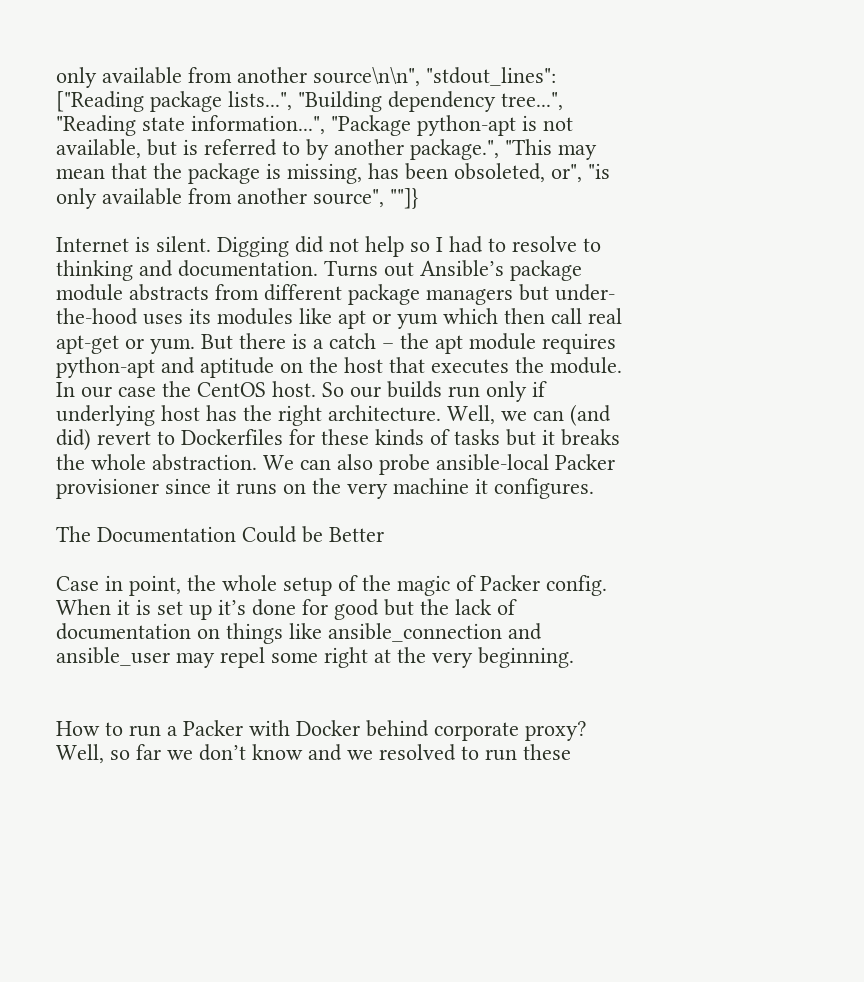only available from another source\n\n", "stdout_lines": ["Reading package lists...", "Building dependency tree...", "Reading state information...", "Package python-apt is not available, but is referred to by another package.", "This may mean that the package is missing, has been obsoleted, or", "is only available from another source", ""]}

Internet is silent. Digging did not help so I had to resolve to thinking and documentation. Turns out Ansible’s package module abstracts from different package managers but under-the-hood uses its modules like apt or yum which then call real apt-get or yum. But there is a catch – the apt module requires python-apt and aptitude on the host that executes the module. In our case the CentOS host. So our builds run only if underlying host has the right architecture. Well, we can (and did) revert to Dockerfiles for these kinds of tasks but it breaks the whole abstraction. We can also probe ansible-local Packer provisioner since it runs on the very machine it configures.

The Documentation Could be Better

Case in point, the whole setup of the magic of Packer config. When it is set up it’s done for good but the lack of documentation on things like ansible_connection and ansible_user may repel some right at the very beginning.


How to run a Packer with Docker behind corporate proxy? Well, so far we don’t know and we resolved to run these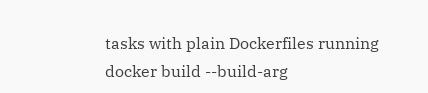tasks with plain Dockerfiles running docker build --build-arg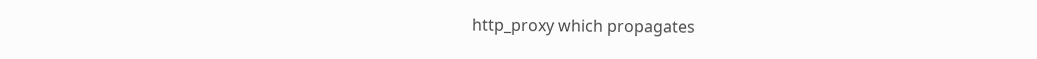http_proxy which propagates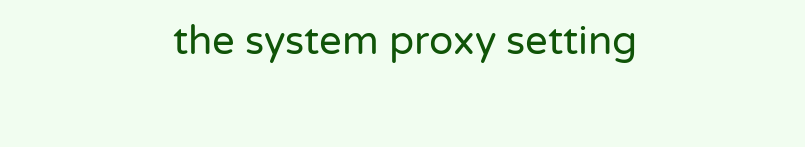the system proxy setting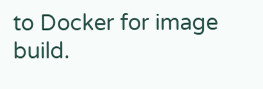to Docker for image build.